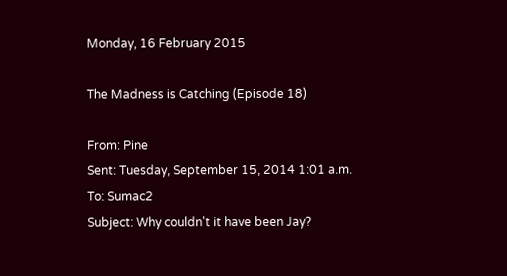Monday, 16 February 2015

The Madness is Catching (Episode 18)

From: Pine
Sent: Tuesday, September 15, 2014 1:01 a.m.
To: Sumac2
Subject: Why couldn't it have been Jay?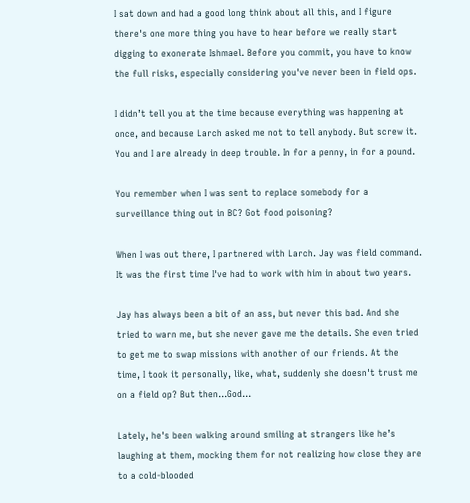I sat down and had a good long think about all this, and I figure there's one more thing you have to hear before we really start digging to exonerate Ishmael. Before you commit, you have to know the full risks, especially considering you've never been in field ops.

I didn’t tell you at the time because everything was happening at once, and because Larch asked me not to tell anybody. But screw it. You and I are already in deep trouble. In for a penny, in for a pound.

You remember when I was sent to replace somebody for a surveillance thing out in BC? Got food poisoning?

When I was out there, I partnered with Larch. Jay was field command. It was the first time I've had to work with him in about two years.

Jay has always been a bit of an ass, but never this bad. And she tried to warn me, but she never gave me the details. She even tried to get me to swap missions with another of our friends. At the time, I took it personally, like, what, suddenly she doesn't trust me on a field op? But then...God...

Lately, he's been walking around smiling at strangers like he’s laughing at them, mocking them for not realizing how close they are to a cold-blooded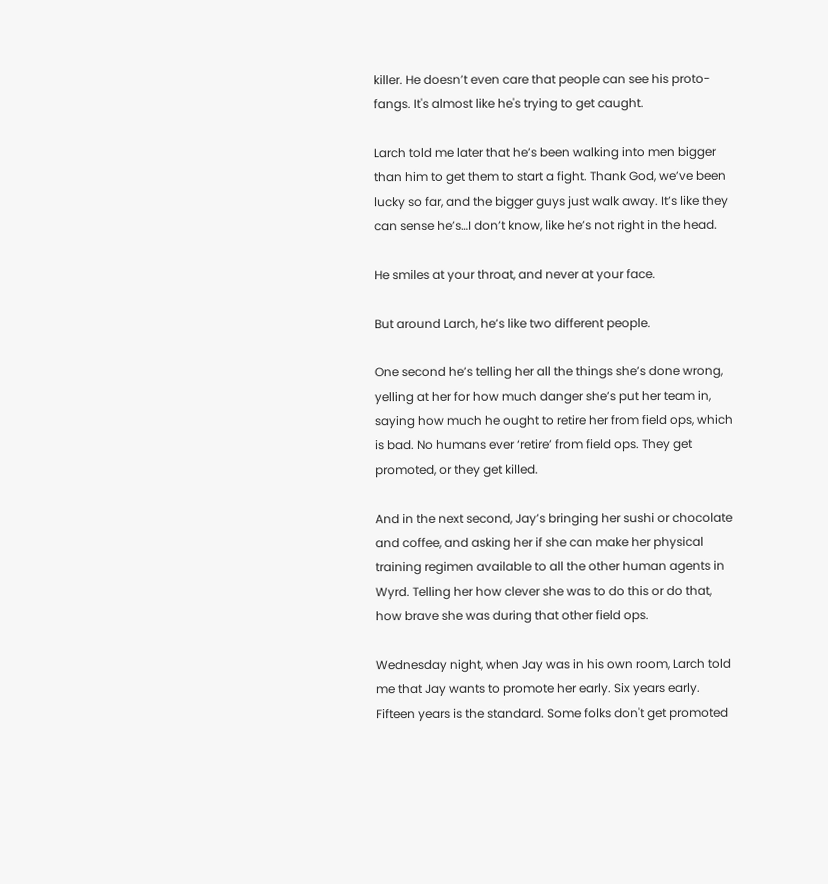killer. He doesn’t even care that people can see his proto-fangs. It's almost like he's trying to get caught.

Larch told me later that he’s been walking into men bigger than him to get them to start a fight. Thank God, we’ve been lucky so far, and the bigger guys just walk away. It’s like they can sense he’s…I don’t know, like he’s not right in the head.

He smiles at your throat, and never at your face.

But around Larch, he’s like two different people.

One second he’s telling her all the things she’s done wrong, yelling at her for how much danger she’s put her team in, saying how much he ought to retire her from field ops, which is bad. No humans ever ‘retire’ from field ops. They get promoted, or they get killed.

And in the next second, Jay’s bringing her sushi or chocolate and coffee, and asking her if she can make her physical training regimen available to all the other human agents in Wyrd. Telling her how clever she was to do this or do that, how brave she was during that other field ops.

Wednesday night, when Jay was in his own room, Larch told me that Jay wants to promote her early. Six years early. Fifteen years is the standard. Some folks don't get promoted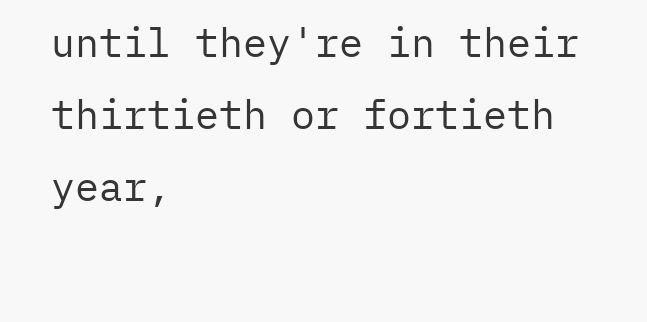until they're in their thirtieth or fortieth year,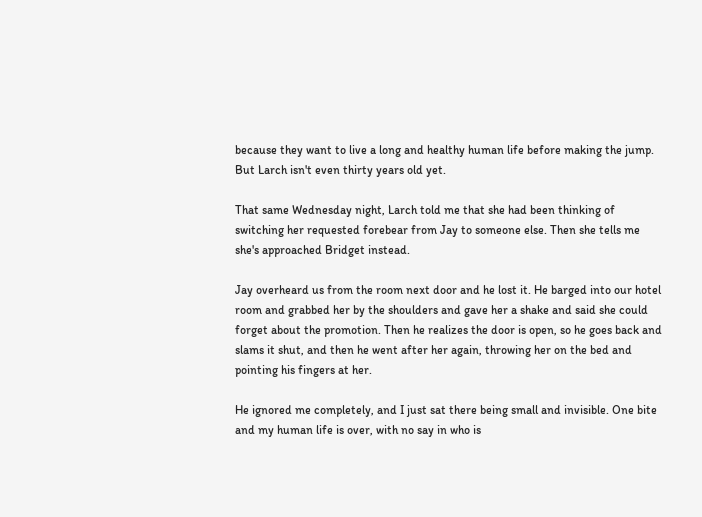because they want to live a long and healthy human life before making the jump. But Larch isn't even thirty years old yet.

That same Wednesday night, Larch told me that she had been thinking of switching her requested forebear from Jay to someone else. Then she tells me she's approached Bridget instead.

Jay overheard us from the room next door and he lost it. He barged into our hotel room and grabbed her by the shoulders and gave her a shake and said she could forget about the promotion. Then he realizes the door is open, so he goes back and slams it shut, and then he went after her again, throwing her on the bed and pointing his fingers at her.

He ignored me completely, and I just sat there being small and invisible. One bite and my human life is over, with no say in who is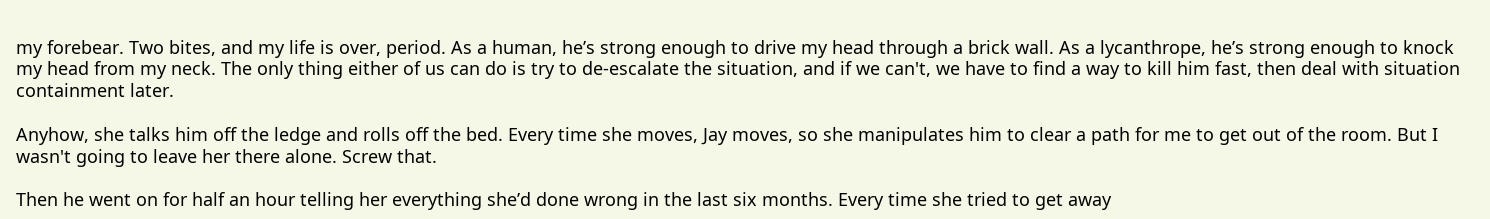my forebear. Two bites, and my life is over, period. As a human, he’s strong enough to drive my head through a brick wall. As a lycanthrope, he’s strong enough to knock my head from my neck. The only thing either of us can do is try to de-escalate the situation, and if we can't, we have to find a way to kill him fast, then deal with situation containment later.

Anyhow, she talks him off the ledge and rolls off the bed. Every time she moves, Jay moves, so she manipulates him to clear a path for me to get out of the room. But I wasn't going to leave her there alone. Screw that.

Then he went on for half an hour telling her everything she’d done wrong in the last six months. Every time she tried to get away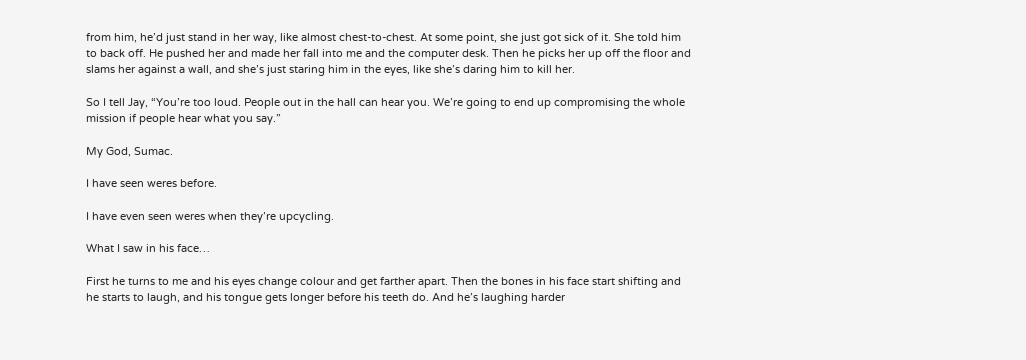from him, he’d just stand in her way, like almost chest-to-chest. At some point, she just got sick of it. She told him to back off. He pushed her and made her fall into me and the computer desk. Then he picks her up off the floor and slams her against a wall, and she’s just staring him in the eyes, like she’s daring him to kill her.

So I tell Jay, “You’re too loud. People out in the hall can hear you. We’re going to end up compromising the whole mission if people hear what you say.”

My God, Sumac.

I have seen weres before.

I have even seen weres when they’re upcycling.

What I saw in his face…

First he turns to me and his eyes change colour and get farther apart. Then the bones in his face start shifting and he starts to laugh, and his tongue gets longer before his teeth do. And he’s laughing harder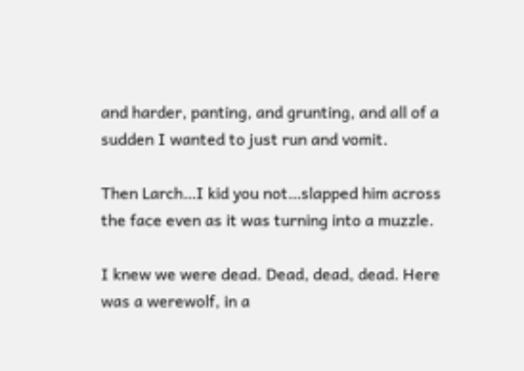and harder, panting, and grunting, and all of a sudden I wanted to just run and vomit.

Then Larch…I kid you not…slapped him across the face even as it was turning into a muzzle.

I knew we were dead. Dead, dead, dead. Here was a werewolf, in a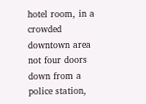hotel room, in a crowded downtown area not four doors down from a police station,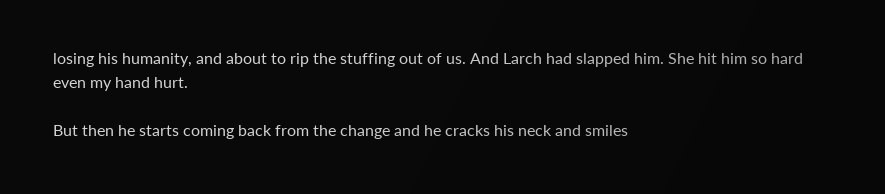losing his humanity, and about to rip the stuffing out of us. And Larch had slapped him. She hit him so hard even my hand hurt.

But then he starts coming back from the change and he cracks his neck and smiles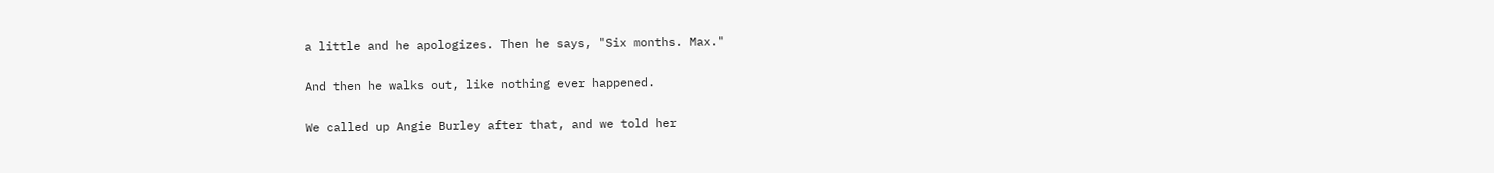a little and he apologizes. Then he says, "Six months. Max."

And then he walks out, like nothing ever happened.

We called up Angie Burley after that, and we told her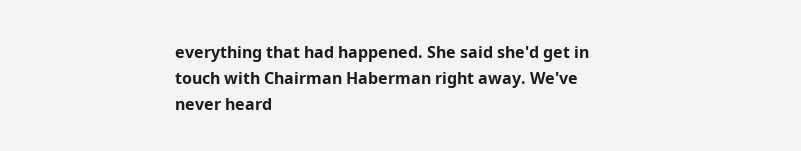everything that had happened. She said she'd get in touch with Chairman Haberman right away. We've never heard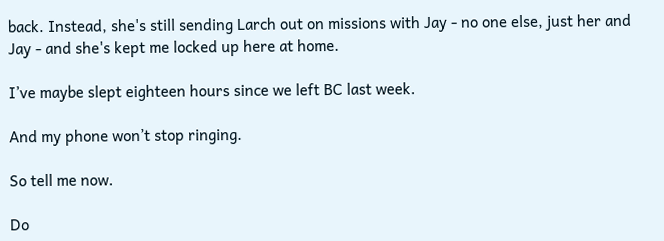back. Instead, she's still sending Larch out on missions with Jay - no one else, just her and Jay - and she's kept me locked up here at home.

I’ve maybe slept eighteen hours since we left BC last week.

And my phone won’t stop ringing.

So tell me now.

Do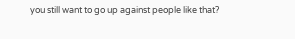you still want to go up against people like that?